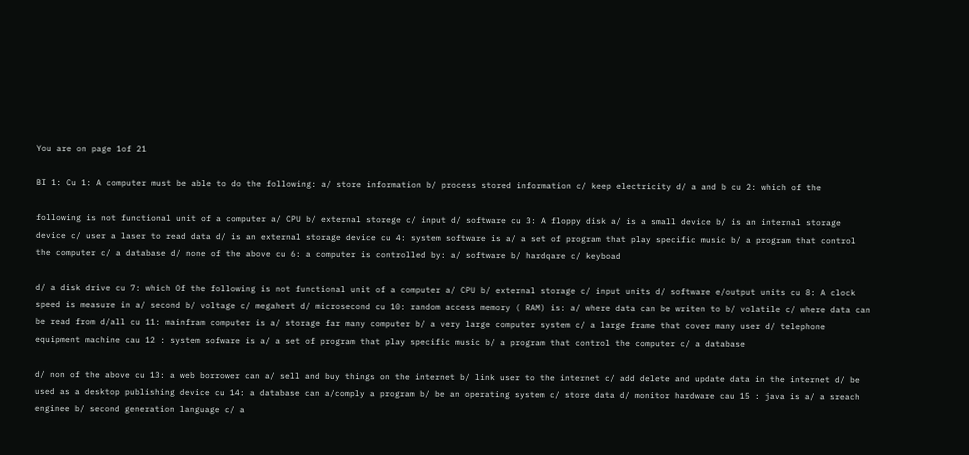You are on page 1of 21

BI 1: Cu 1: A computer must be able to do the following: a/ store information b/ process stored information c/ keep electricity d/ a and b cu 2: which of the

following is not functional unit of a computer a/ CPU b/ external storege c/ input d/ software cu 3: A floppy disk a/ is a small device b/ is an internal storage device c/ user a laser to read data d/ is an external storage device cu 4: system software is a/ a set of program that play specific music b/ a program that control the computer c/ a database d/ none of the above cu 6: a computer is controlled by: a/ software b/ hardqare c/ keyboad

d/ a disk drive cu 7: which Of the following is not functional unit of a computer a/ CPU b/ external storage c/ input units d/ software e/output units cu 8: A clock speed is measure in a/ second b/ voltage c/ megahert d/ microsecond cu 10: random access memory ( RAM) is: a/ where data can be writen to b/ volatile c/ where data can be read from d/all cu 11: mainfram computer is a/ storage far many computer b/ a very large computer system c/ a large frame that cover many user d/ telephone equipment machine cau 12 : system sofware is a/ a set of program that play specific music b/ a program that control the computer c/ a database

d/ non of the above cu 13: a web borrower can a/ sell and buy things on the internet b/ link user to the internet c/ add delete and update data in the internet d/ be used as a desktop publishing device cu 14: a database can a/comply a program b/ be an operating system c/ store data d/ monitor hardware cau 15 : java is a/ a sreach enginee b/ second generation language c/ a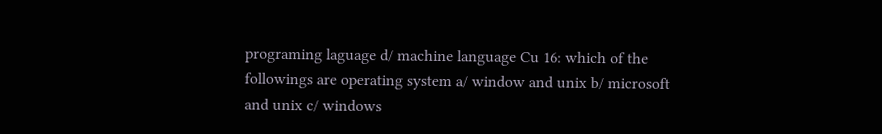programing laguage d/ machine language Cu 16: which of the followings are operating system a/ window and unix b/ microsoft and unix c/ windows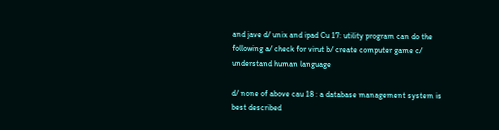and jave d/ unix and ipad Cu 17: utility program can do the following a/ check for virut b/ create computer game c/ understand human language

d/ none of above cau 18 : a database management system is best described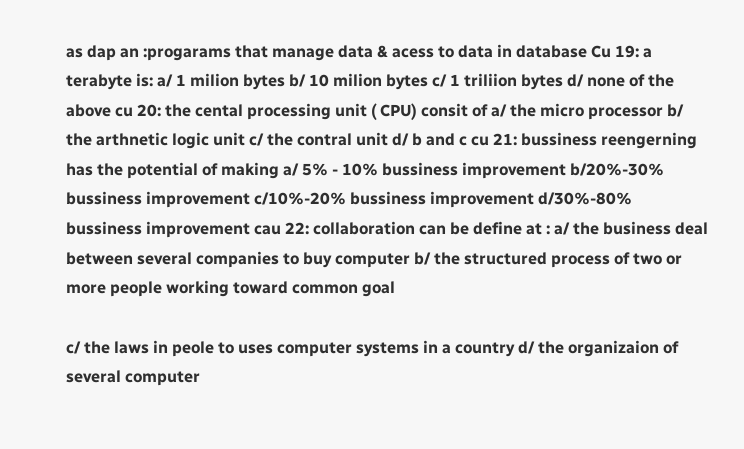as dap an :progarams that manage data & acess to data in database Cu 19: a terabyte is: a/ 1 milion bytes b/ 10 milion bytes c/ 1 triliion bytes d/ none of the above cu 20: the cental processing unit ( CPU) consit of a/ the micro processor b/ the arthnetic logic unit c/ the contral unit d/ b and c cu 21: bussiness reengerning has the potential of making a/ 5% - 10% bussiness improvement b/20%-30% bussiness improvement c/10%-20% bussiness improvement d/30%-80% bussiness improvement cau 22: collaboration can be define at : a/ the business deal between several companies to buy computer b/ the structured process of two or more people working toward common goal

c/ the laws in peole to uses computer systems in a country d/ the organizaion of several computer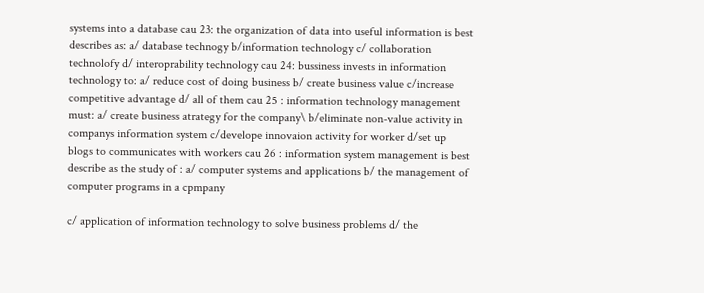systems into a database cau 23: the organization of data into useful information is best describes as: a/ database technogy b/information technology c/ collaboration technolofy d/ interoprability technology cau 24: bussiness invests in information technology to: a/ reduce cost of doing business b/ create business value c/increase competitive advantage d/ all of them cau 25 : information technology management must: a/ create business atrategy for the company\ b/eliminate non-value activity in companys information system c/develope innovaion activity for worker d/set up blogs to communicates with workers cau 26 : information system management is best describe as the study of : a/ computer systems and applications b/ the management of computer programs in a cpmpany

c/ application of information technology to solve business problems d/ the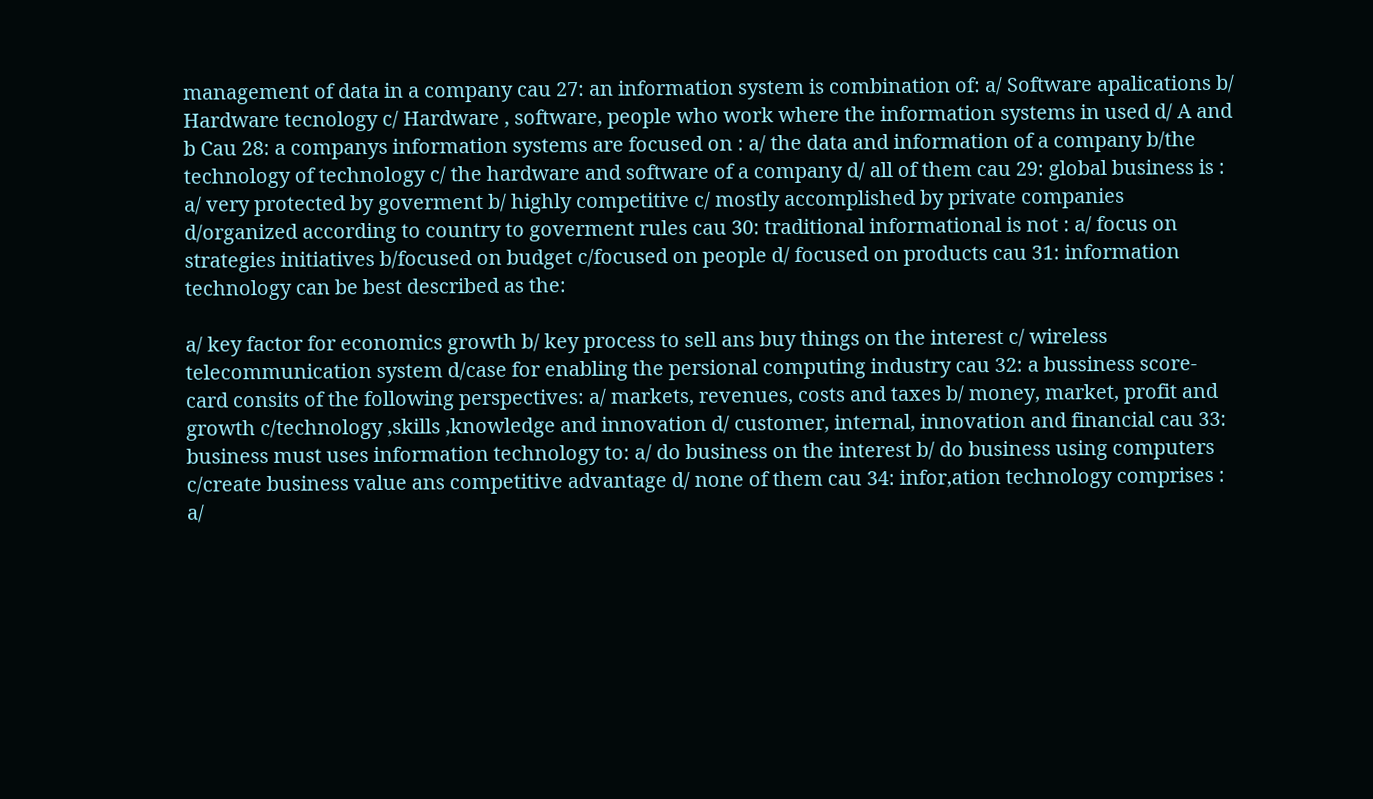management of data in a company cau 27: an information system is combination of: a/ Software apalications b/ Hardware tecnology c/ Hardware , software, people who work where the information systems in used d/ A and b Cau 28: a companys information systems are focused on : a/ the data and information of a company b/the technology of technology c/ the hardware and software of a company d/ all of them cau 29: global business is : a/ very protected by goverment b/ highly competitive c/ mostly accomplished by private companies d/organized according to country to goverment rules cau 30: traditional informational is not : a/ focus on strategies initiatives b/focused on budget c/focused on people d/ focused on products cau 31: information technology can be best described as the:

a/ key factor for economics growth b/ key process to sell ans buy things on the interest c/ wireless telecommunication system d/case for enabling the persional computing industry cau 32: a bussiness score-card consits of the following perspectives: a/ markets, revenues, costs and taxes b/ money, market, profit and growth c/technology ,skills ,knowledge and innovation d/ customer, internal, innovation and financial cau 33: business must uses information technology to: a/ do business on the interest b/ do business using computers c/create business value ans competitive advantage d/ none of them cau 34: infor,ation technology comprises : a/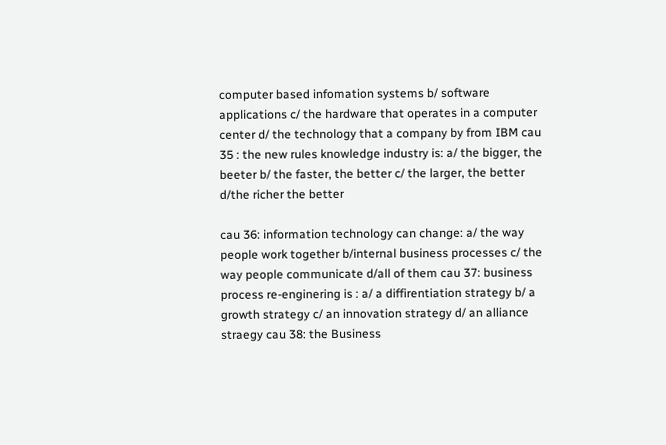computer based infomation systems b/ software applications c/ the hardware that operates in a computer center d/ the technology that a company by from IBM cau 35 : the new rules knowledge industry is: a/ the bigger, the beeter b/ the faster, the better c/ the larger, the better d/the richer the better

cau 36: information technology can change: a/ the way people work together b/internal business processes c/ the way people communicate d/all of them cau 37: business process re-enginering is : a/ a diffirentiation strategy b/ a growth strategy c/ an innovation strategy d/ an alliance straegy cau 38: the Business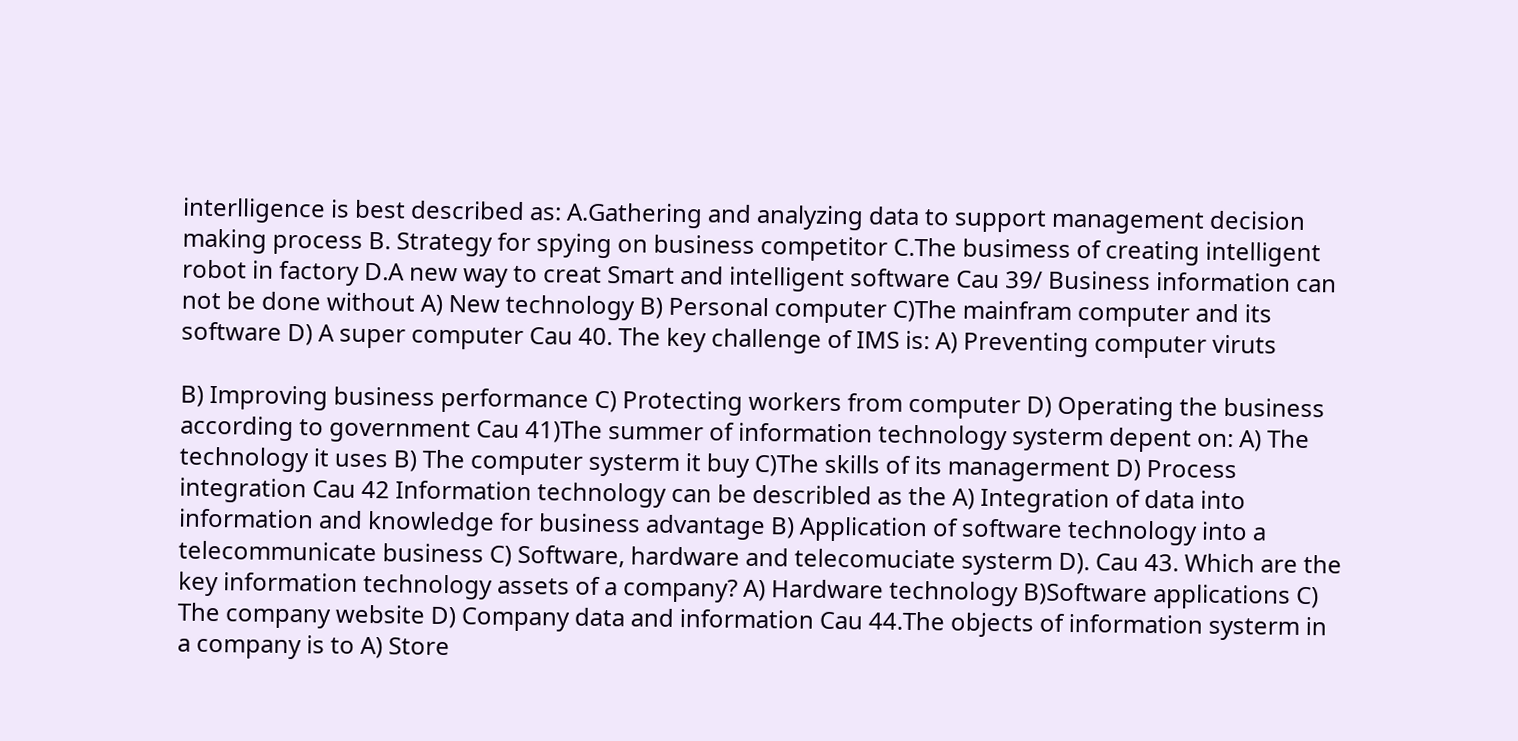interlligence is best described as: A.Gathering and analyzing data to support management decision making process B. Strategy for spying on business competitor C.The busimess of creating intelligent robot in factory D.A new way to creat Smart and intelligent software Cau 39/ Business information can not be done without A) New technology B) Personal computer C)The mainfram computer and its software D) A super computer Cau 40. The key challenge of IMS is: A) Preventing computer viruts

B) Improving business performance C) Protecting workers from computer D) Operating the business according to government Cau 41)The summer of information technology systerm depent on: A) The technology it uses B) The computer systerm it buy C)The skills of its managerment D) Process integration Cau 42 Information technology can be describled as the A) Integration of data into information and knowledge for business advantage B) Application of software technology into a telecommunicate business C) Software, hardware and telecomuciate systerm D). Cau 43. Which are the key information technology assets of a company? A) Hardware technology B)Software applications C) The company website D) Company data and information Cau 44.The objects of information systerm in a company is to A) Store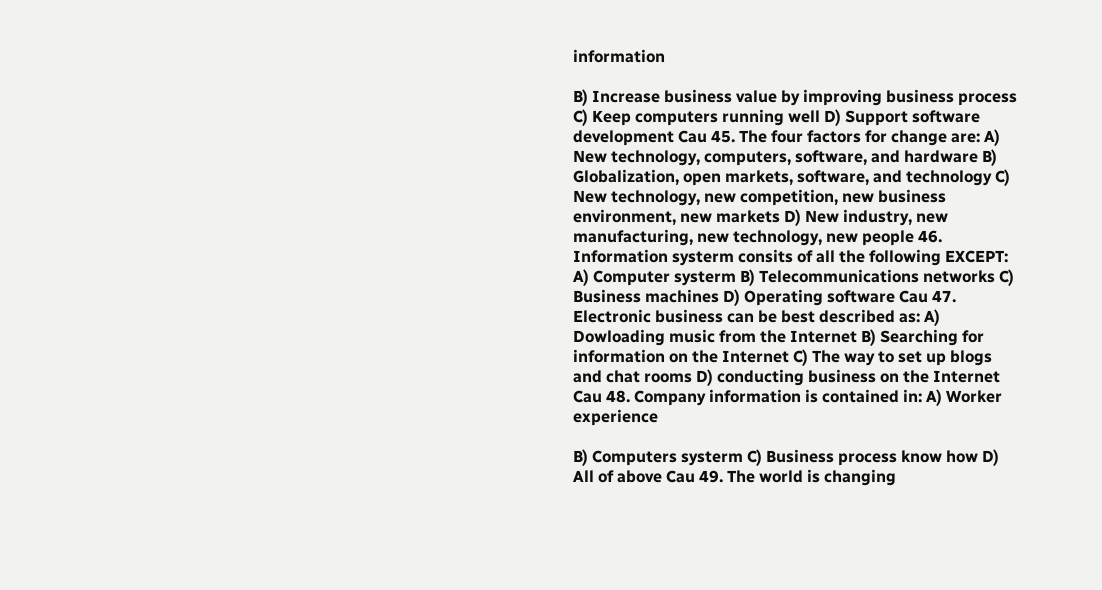information

B) Increase business value by improving business process C) Keep computers running well D) Support software development Cau 45. The four factors for change are: A) New technology, computers, software, and hardware B) Globalization, open markets, software, and technology C) New technology, new competition, new business environment, new markets D) New industry, new manufacturing, new technology, new people 46. Information systerm consits of all the following EXCEPT: A) Computer systerm B) Telecommunications networks C) Business machines D) Operating software Cau 47. Electronic business can be best described as: A) Dowloading music from the Internet B) Searching for information on the Internet C) The way to set up blogs and chat rooms D) conducting business on the Internet Cau 48. Company information is contained in: A) Worker experience

B) Computers systerm C) Business process know how D) All of above Cau 49. The world is changing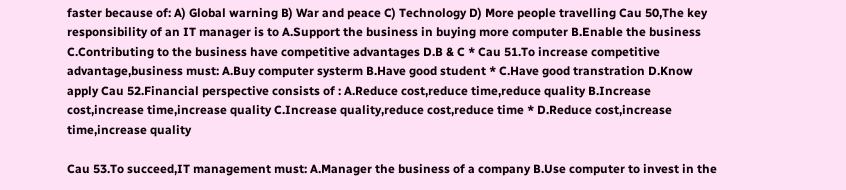faster because of: A) Global warning B) War and peace C) Technology D) More people travelling Cau 50,The key responsibility of an IT manager is to A.Support the business in buying more computer B.Enable the business C.Contributing to the business have competitive advantages D.B & C * Cau 51.To increase competitive advantage,business must: A.Buy computer systerm B.Have good student * C.Have good transtration D.Know apply Cau 52.Financial perspective consists of : A.Reduce cost,reduce time,reduce quality B.Increase cost,increase time,increase quality C.Increase quality,reduce cost,reduce time * D.Reduce cost,increase time,increase quality

Cau 53.To succeed,IT management must: A.Manager the business of a company B.Use computer to invest in the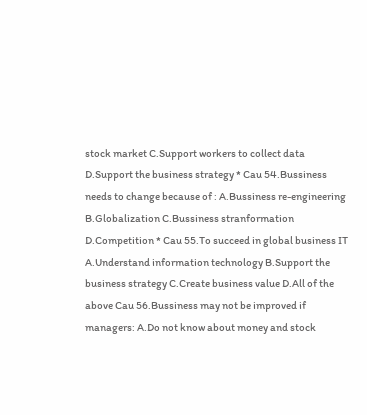stock market C.Support workers to collect data D.Support the business strategy * Cau 54.Bussiness needs to change because of : A.Bussiness re-engineering B.Globalization C.Bussiness stranformation D.Competition * Cau 55.To succeed in global business IT A.Understand information technology B.Support the business strategy C.Create business value D.All of the above Cau 56.Bussiness may not be improved if managers: A.Do not know about money and stock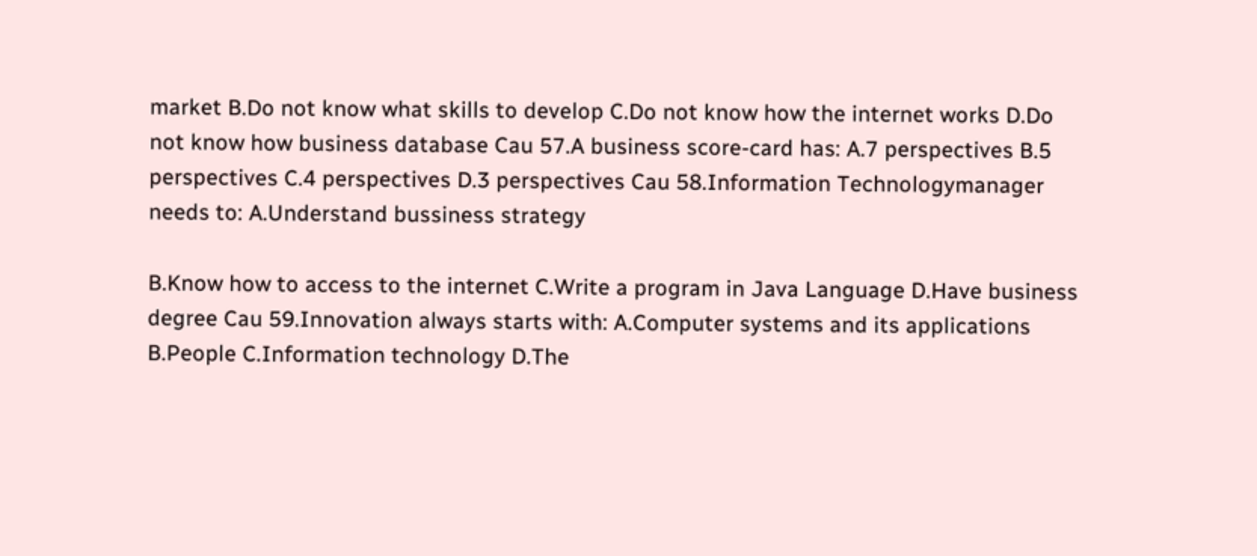market B.Do not know what skills to develop C.Do not know how the internet works D.Do not know how business database Cau 57.A business score-card has: A.7 perspectives B.5 perspectives C.4 perspectives D.3 perspectives Cau 58.Information Technologymanager needs to: A.Understand bussiness strategy

B.Know how to access to the internet C.Write a program in Java Language D.Have business degree Cau 59.Innovation always starts with: A.Computer systems and its applications B.People C.Information technology D.The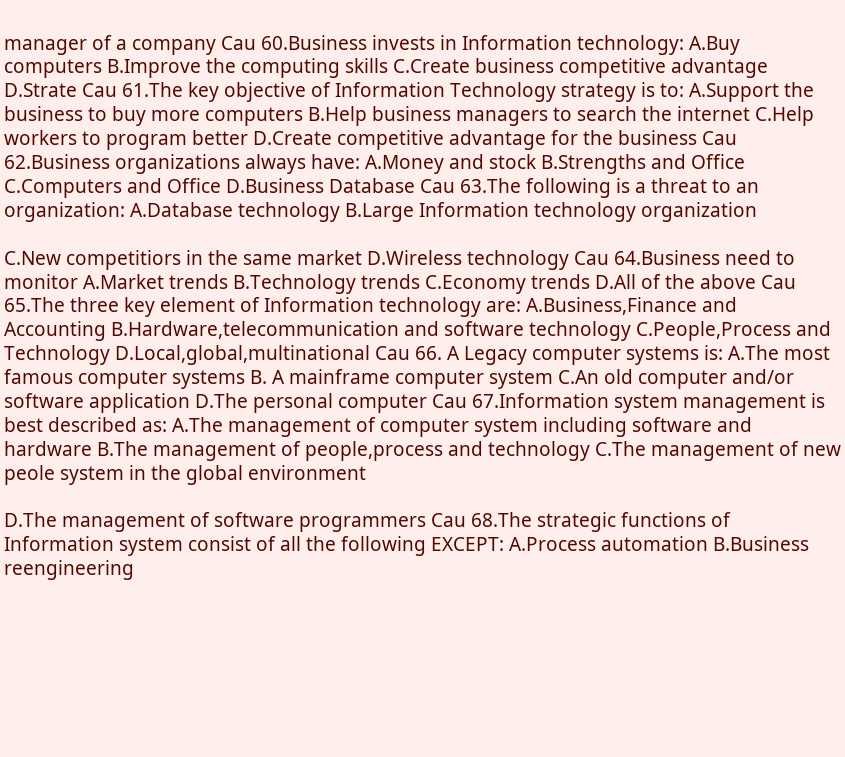manager of a company Cau 60.Business invests in Information technology: A.Buy computers B.Improve the computing skills C.Create business competitive advantage D.Strate Cau 61.The key objective of Information Technology strategy is to: A.Support the business to buy more computers B.Help business managers to search the internet C.Help workers to program better D.Create competitive advantage for the business Cau 62.Business organizations always have: A.Money and stock B.Strengths and Office C.Computers and Office D.Business Database Cau 63.The following is a threat to an organization: A.Database technology B.Large Information technology organization

C.New competitiors in the same market D.Wireless technology Cau 64.Business need to monitor A.Market trends B.Technology trends C.Economy trends D.All of the above Cau 65.The three key element of Information technology are: A.Business,Finance and Accounting B.Hardware,telecommunication and software technology C.People,Process and Technology D.Local,global,multinational Cau 66. A Legacy computer systems is: A.The most famous computer systems B. A mainframe computer system C.An old computer and/or software application D.The personal computer Cau 67.Information system management is best described as: A.The management of computer system including software and hardware B.The management of people,process and technology C.The management of new peole system in the global environment

D.The management of software programmers Cau 68.The strategic functions of Information system consist of all the following EXCEPT: A.Process automation B.Business reengineering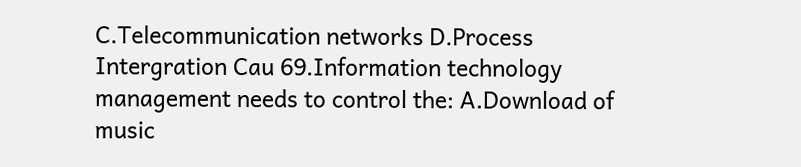C.Telecommunication networks D.Process Intergration Cau 69.Information technology management needs to control the: A.Download of music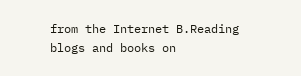from the Internet B.Reading blogs and books on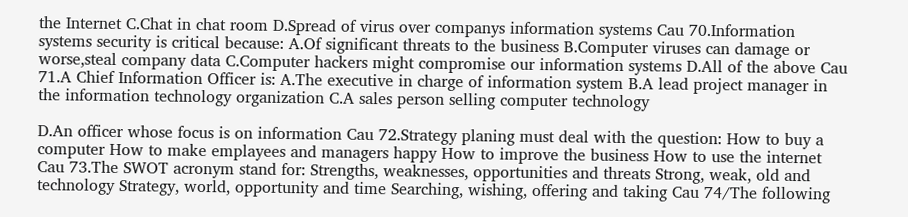the Internet C.Chat in chat room D.Spread of virus over companys information systems Cau 70.Information systems security is critical because: A.Of significant threats to the business B.Computer viruses can damage or worse,steal company data C.Computer hackers might compromise our information systems D.All of the above Cau 71.A Chief Information Officer is: A.The executive in charge of information system B.A lead project manager in the information technology organization C.A sales person selling computer technology

D.An officer whose focus is on information Cau 72.Strategy planing must deal with the question: How to buy a computer How to make emplayees and managers happy How to improve the business How to use the internet Cau 73.The SWOT acronym stand for: Strengths, weaknesses, opportunities and threats Strong, weak, old and technology Strategy, world, opportunity and time Searching, wishing, offering and taking Cau 74/The following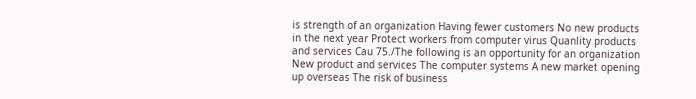is strength of an organization Having fewer customers No new products in the next year Protect workers from computer virus Quanlity products and services Cau 75./The following is an opportunity for an organization New product and services The computer systems A new market opening up overseas The risk of business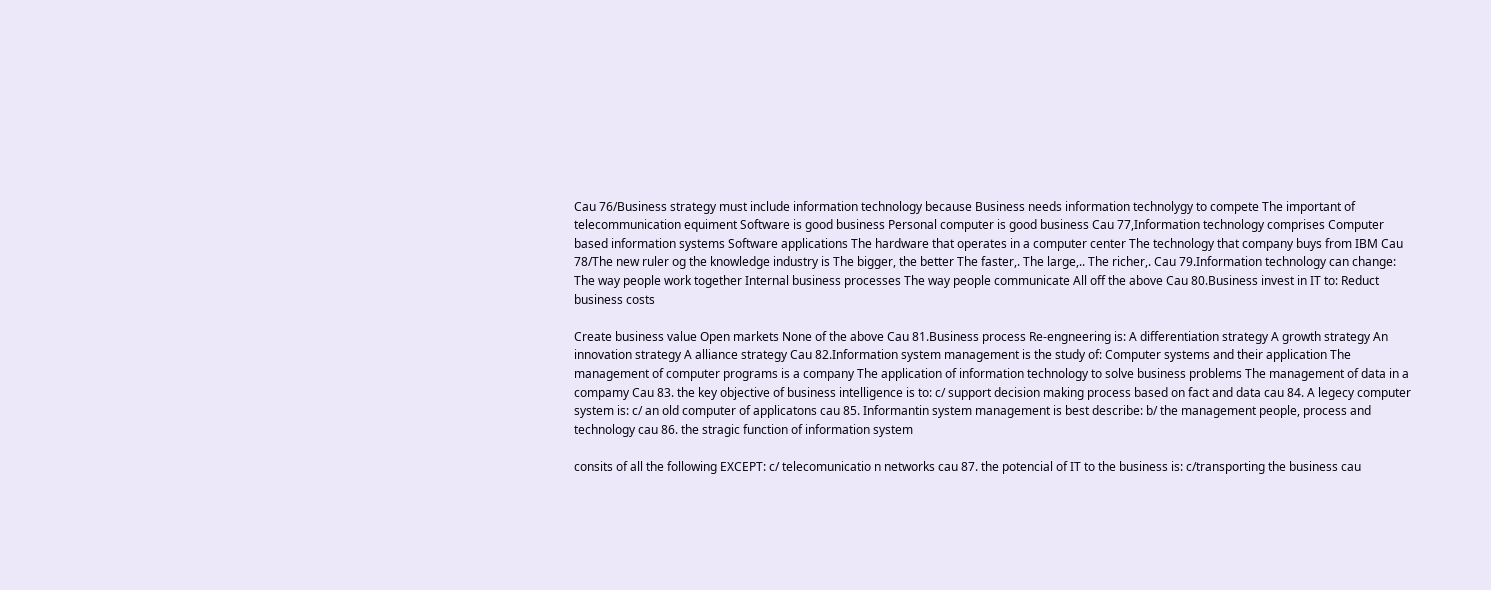Cau 76/Business strategy must include information technology because Business needs information technolygy to compete The important of telecommunication equiment Software is good business Personal computer is good business Cau 77,Information technology comprises Computer based information systems Software applications The hardware that operates in a computer center The technology that company buys from IBM Cau 78/The new ruler og the knowledge industry is The bigger, the better The faster,. The large,.. The richer,. Cau 79.Information technology can change: The way people work together Internal business processes The way people communicate All off the above Cau 80.Business invest in IT to: Reduct business costs

Create business value Open markets None of the above Cau 81.Business process Re-engneering is: A differentiation strategy A growth strategy An innovation strategy A alliance strategy Cau 82.Information system management is the study of: Computer systems and their application The management of computer programs is a company The application of information technology to solve business problems The management of data in a compamy Cau 83. the key objective of business intelligence is to: c/ support decision making process based on fact and data cau 84. A legecy computer system is: c/ an old computer of applicatons cau 85. Informantin system management is best describe: b/ the management people, process and technology cau 86. the stragic function of information system

consits of all the following EXCEPT: c/ telecomunicatio n networks cau 87. the potencial of IT to the business is: c/transporting the business cau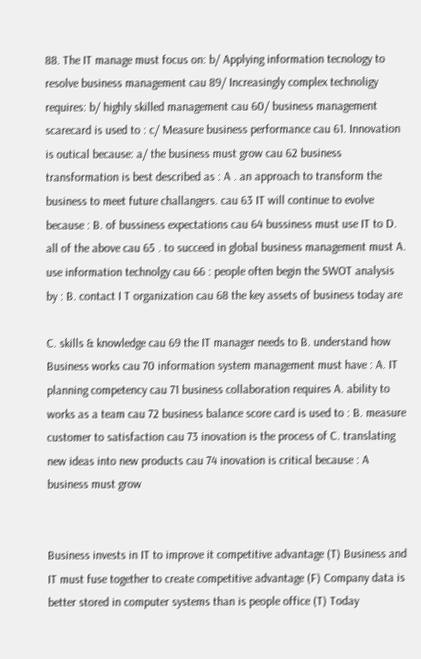88. The IT manage must focus on: b/ Applying information tecnology to resolve business management cau 89/ Increasingly complex technoligy requires: b/ highly skilled management cau 60/ business management scarecard is used to : c/ Measure business performance cau 61. Innovation is outical because: a/ the business must grow cau 62 business transformation is best described as : A . an approach to transform the business to meet future challangers. cau 63 IT will continue to evolve because : B. of bussiness expectations cau 64 bussiness must use IT to D. all of the above cau 65 . to succeed in global business management must A. use information technolgy cau 66 : people often begin the SWOT analysis by : B. contact I T organization cau 68 the key assets of business today are

C. skills & knowledge cau 69 the IT manager needs to B. understand how Business works cau 70 information system management must have : A. IT planning competency cau 71 business collaboration requires A. ability to works as a team cau 72 business balance score card is used to : B. measure customer to satisfaction cau 73 inovation is the process of C. translating new ideas into new products cau 74 inovation is critical because : A business must grow


Business invests in IT to improve it competitive advantage (T) Business and IT must fuse together to create competitive advantage (F) Company data is better stored in computer systems than is people office (T) Today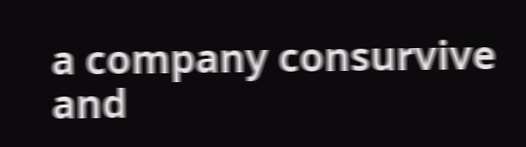a company consurvive and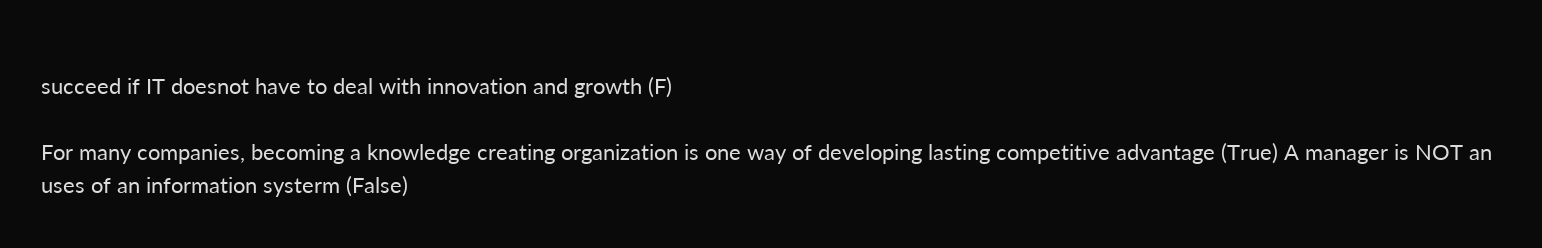succeed if IT doesnot have to deal with innovation and growth (F)

For many companies, becoming a knowledge creating organization is one way of developing lasting competitive advantage (True) A manager is NOT an uses of an information systerm (False)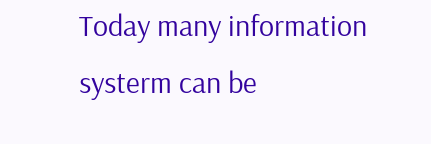Today many information systerm can be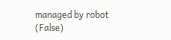managed by robot (False)